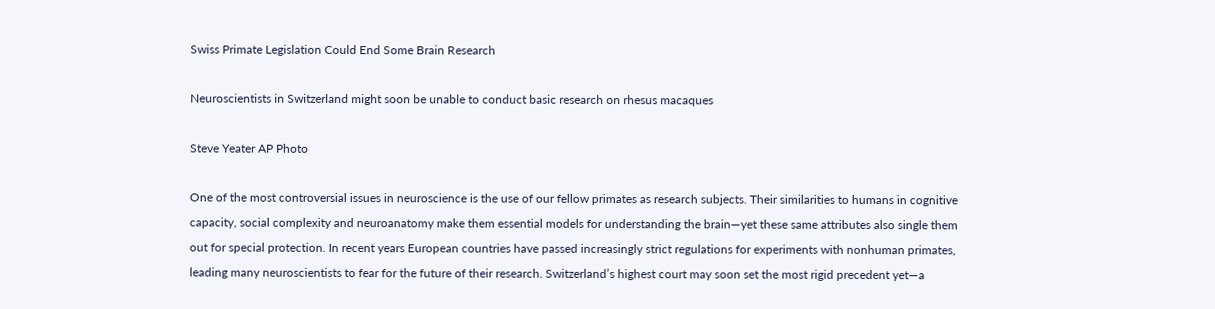Swiss Primate Legislation Could End Some Brain Research

Neuroscientists in Switzerland might soon be unable to conduct basic research on rhesus macaques

Steve Yeater AP Photo

One of the most controversial issues in neuroscience is the use of our fellow primates as research subjects. Their similarities to humans in cognitive capacity, social complexity and neuroanatomy make them essential models for understanding the brain—yet these same attributes also single them out for special protection. In recent years European countries have passed increasingly strict regulations for experiments with nonhuman primates, leading many neuroscientists to fear for the future of their research. Switzerland’s highest court may soon set the most rigid precedent yet—a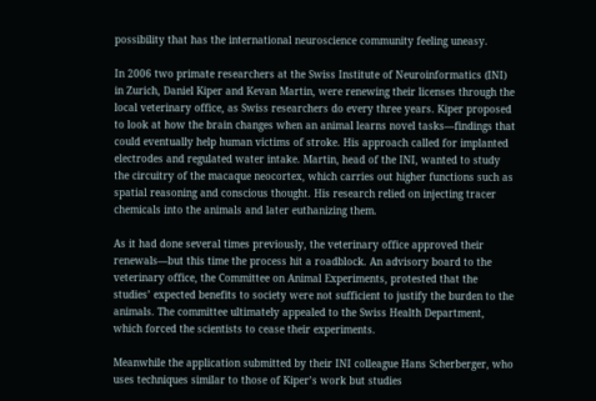possibility that has the international neuroscience community feeling uneasy.

In 2006 two primate researchers at the Swiss Institute of Neuroinformatics (INI) in Zurich, Daniel Kiper and Kevan Martin, were renewing their licenses through the local veterinary office, as Swiss researchers do every three years. Kiper proposed to look at how the brain changes when an animal learns novel tasks—findings that could eventually help human victims of stroke. His approach called for implanted electrodes and regulated water intake. Martin, head of the INI, wanted to study the circuitry of the macaque neocortex, which carries out higher functions such as spatial reasoning and conscious thought. His research relied on injecting tracer chemicals into the animals and later euthanizing them.

As it had done several times previously, the veterinary office approved their renewals—but this time the process hit a roadblock. An advisory board to the veterinary office, the Committee on Animal Experiments, protested that the studies’ expected benefits to society were not sufficient to justify the burden to the animals. The committee ultimately appealed to the Swiss Health Department, which forced the scientists to cease their experiments.

Meanwhile the application submitted by their INI colleague Hans Scherberger, who uses techniques similar to those of Kiper’s work but studies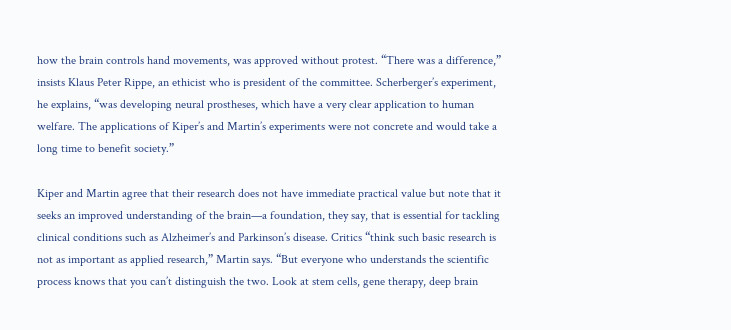how the brain controls hand movements, was approved without protest. “There was a difference,” insists Klaus Peter Rippe, an ethicist who is president of the committee. Scherberger’s experiment, he explains, “was developing neural prostheses, which have a very clear application to human welfare. The applications of Kiper’s and Martin’s experiments were not concrete and would take a long time to benefit society.”

Kiper and Martin agree that their research does not have immediate practical value but note that it seeks an improved understanding of the brain—a foundation, they say, that is essential for tackling clinical conditions such as Alzheimer’s and Parkinson’s disease. Critics “think such basic research is not as important as applied research,” Martin says. “But everyone who understands the scientific process knows that you can’t distinguish the two. Look at stem cells, gene therapy, deep brain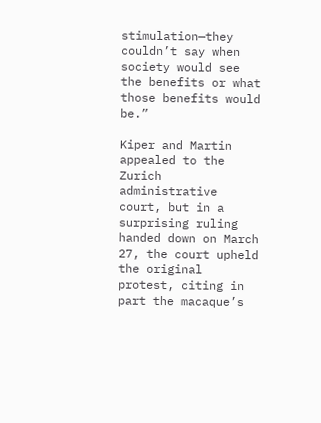stimulation—they couldn’t say when society would see the benefits or what those benefits would be.”

Kiper and Martin appealed to the Zurich administrative court, but in a surprising ruling handed down on March 27, the court upheld the original protest, citing in part the macaque’s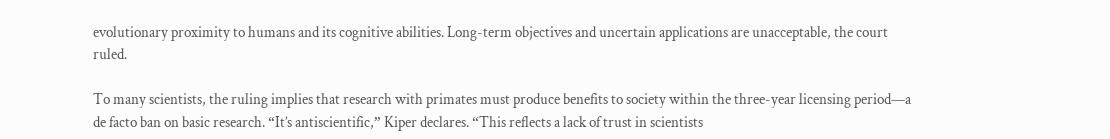evolutionary proximity to humans and its cognitive abilities. Long-term objectives and uncertain applications are unacceptable, the court ruled.

To many scientists, the ruling implies that research with primates must produce benefits to society within the three-year licensing period—a de facto ban on basic research. “It’s antiscientific,” Kiper declares. “This reflects a lack of trust in scientists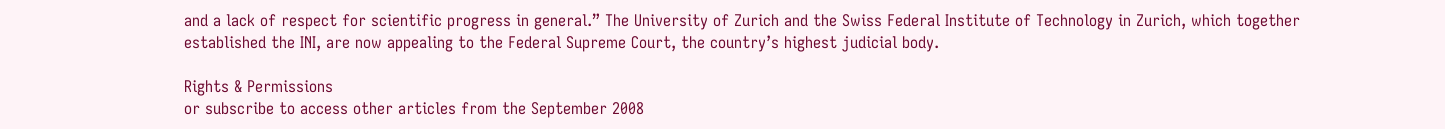and a lack of respect for scientific progress in general.” The University of Zurich and the Swiss Federal Institute of Technology in Zurich, which together established the INI, are now appealing to the Federal Supreme Court, the country’s highest judicial body.

Rights & Permissions
or subscribe to access other articles from the September 2008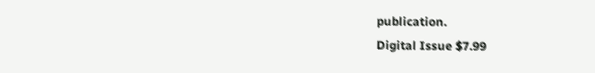publication.
Digital Issue $7.99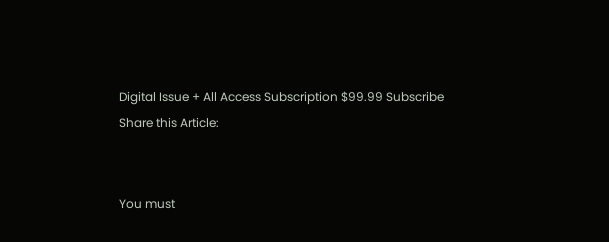Digital Issue + All Access Subscription $99.99 Subscribe
Share this Article:


You must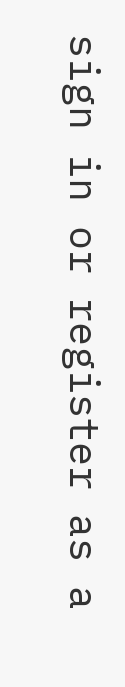sign in or register as a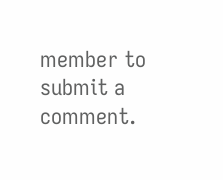member to submit a comment.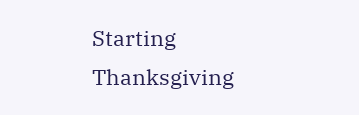Starting Thanksgiving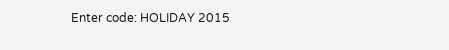Enter code: HOLIDAY 2015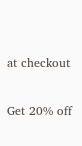at checkout

Get 20% off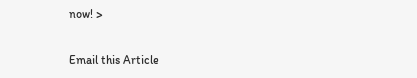now! >


Email this Article